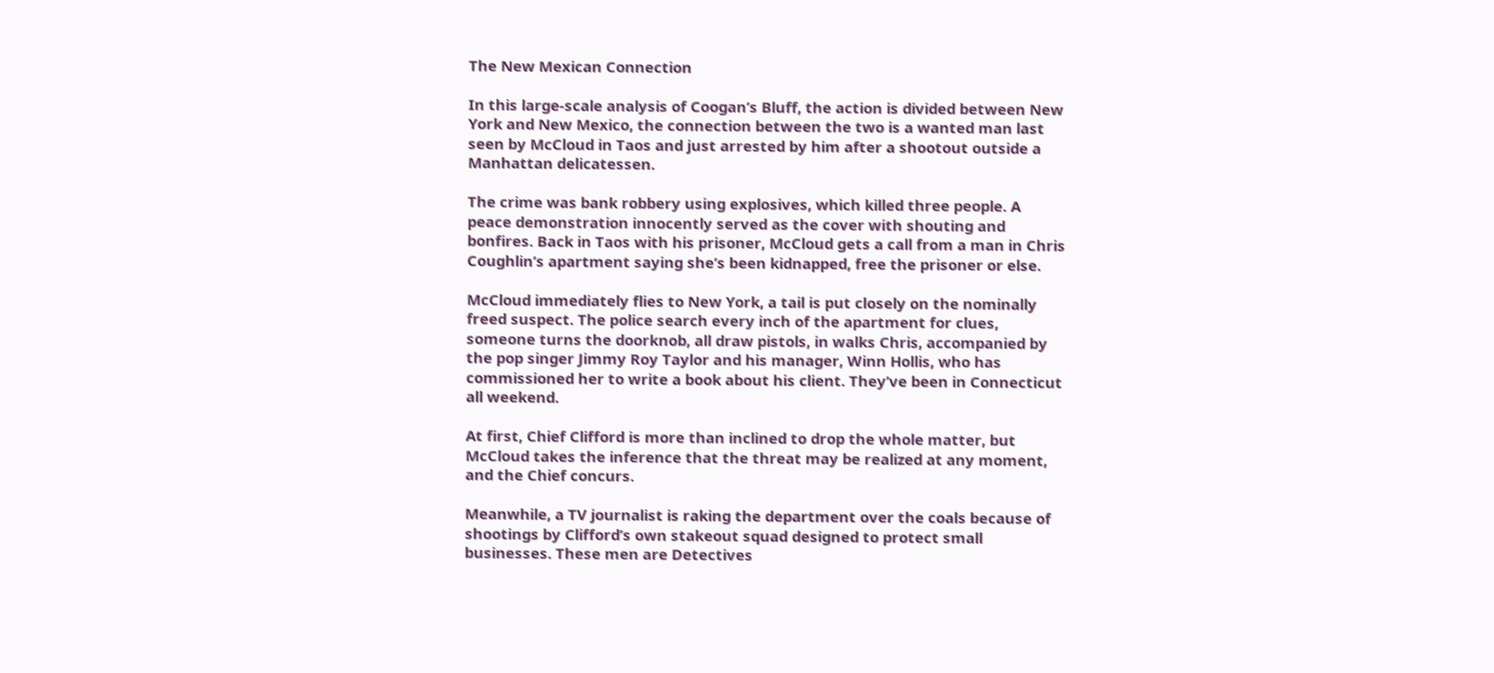The New Mexican Connection

In this large-scale analysis of Coogan’s Bluff, the action is divided between New York and New Mexico, the connection between the two is a wanted man last seen by McCloud in Taos and just arrested by him after a shootout outside a Manhattan delicatessen.

The crime was bank robbery using explosives, which killed three people. A peace demonstration innocently served as the cover with shouting and bonfires. Back in Taos with his prisoner, McCloud gets a call from a man in Chris Coughlin’s apartment saying she’s been kidnapped, free the prisoner or else.

McCloud immediately flies to New York, a tail is put closely on the nominally freed suspect. The police search every inch of the apartment for clues, someone turns the doorknob, all draw pistols, in walks Chris, accompanied by the pop singer Jimmy Roy Taylor and his manager, Winn Hollis, who has commissioned her to write a book about his client. They’ve been in Connecticut all weekend.

At first, Chief Clifford is more than inclined to drop the whole matter, but McCloud takes the inference that the threat may be realized at any moment, and the Chief concurs.

Meanwhile, a TV journalist is raking the department over the coals because of shootings by Clifford’s own stakeout squad designed to protect small businesses. These men are Detectives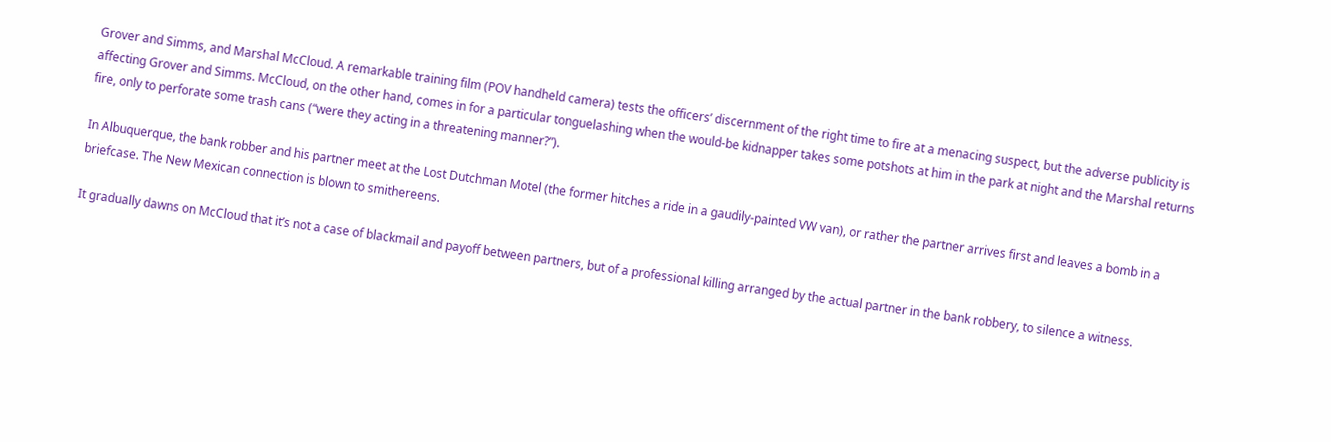Grover and Simms, and Marshal McCloud. A remarkable training film (POV handheld camera) tests the officers’ discernment of the right time to fire at a menacing suspect, but the adverse publicity is affecting Grover and Simms. McCloud, on the other hand, comes in for a particular tonguelashing when the would-be kidnapper takes some potshots at him in the park at night and the Marshal returns fire, only to perforate some trash cans (“were they acting in a threatening manner?”).

In Albuquerque, the bank robber and his partner meet at the Lost Dutchman Motel (the former hitches a ride in a gaudily-painted VW van), or rather the partner arrives first and leaves a bomb in a briefcase. The New Mexican connection is blown to smithereens.

It gradually dawns on McCloud that it’s not a case of blackmail and payoff between partners, but of a professional killing arranged by the actual partner in the bank robbery, to silence a witness.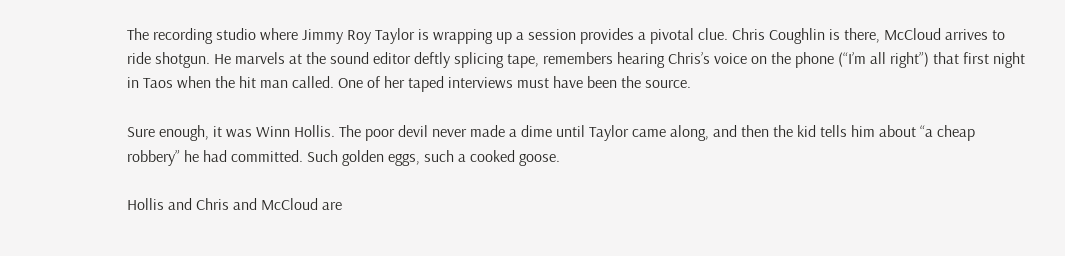The recording studio where Jimmy Roy Taylor is wrapping up a session provides a pivotal clue. Chris Coughlin is there, McCloud arrives to ride shotgun. He marvels at the sound editor deftly splicing tape, remembers hearing Chris’s voice on the phone (“I’m all right”) that first night in Taos when the hit man called. One of her taped interviews must have been the source.

Sure enough, it was Winn Hollis. The poor devil never made a dime until Taylor came along, and then the kid tells him about “a cheap robbery” he had committed. Such golden eggs, such a cooked goose.

Hollis and Chris and McCloud are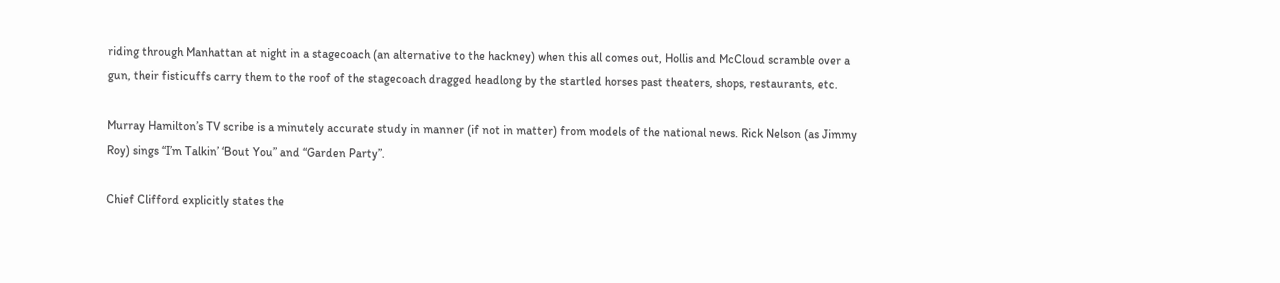riding through Manhattan at night in a stagecoach (an alternative to the hackney) when this all comes out, Hollis and McCloud scramble over a gun, their fisticuffs carry them to the roof of the stagecoach dragged headlong by the startled horses past theaters, shops, restaurants, etc.

Murray Hamilton’s TV scribe is a minutely accurate study in manner (if not in matter) from models of the national news. Rick Nelson (as Jimmy Roy) sings “I’m Talkin’ ‘Bout You” and “Garden Party”.

Chief Clifford explicitly states the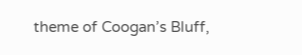theme of Coogan’s Bluff,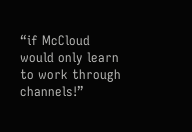“if McCloud would only learn to work through channels!”